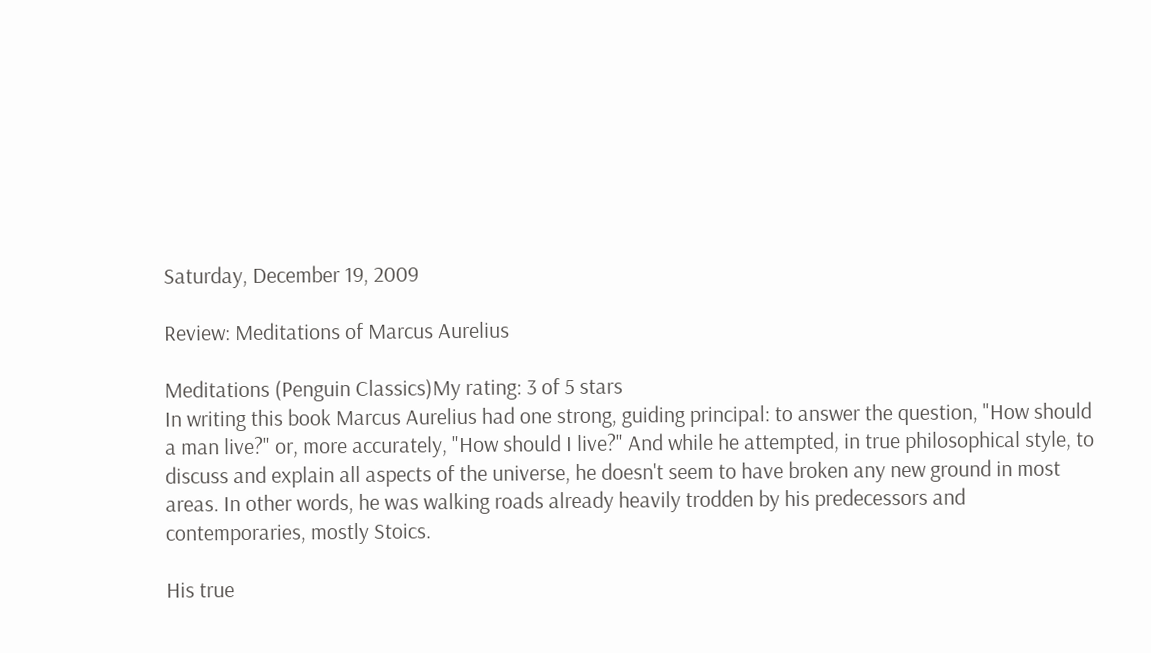Saturday, December 19, 2009

Review: Meditations of Marcus Aurelius

Meditations (Penguin Classics)My rating: 3 of 5 stars
In writing this book Marcus Aurelius had one strong, guiding principal: to answer the question, "How should a man live?" or, more accurately, "How should I live?" And while he attempted, in true philosophical style, to discuss and explain all aspects of the universe, he doesn't seem to have broken any new ground in most areas. In other words, he was walking roads already heavily trodden by his predecessors and contemporaries, mostly Stoics.

His true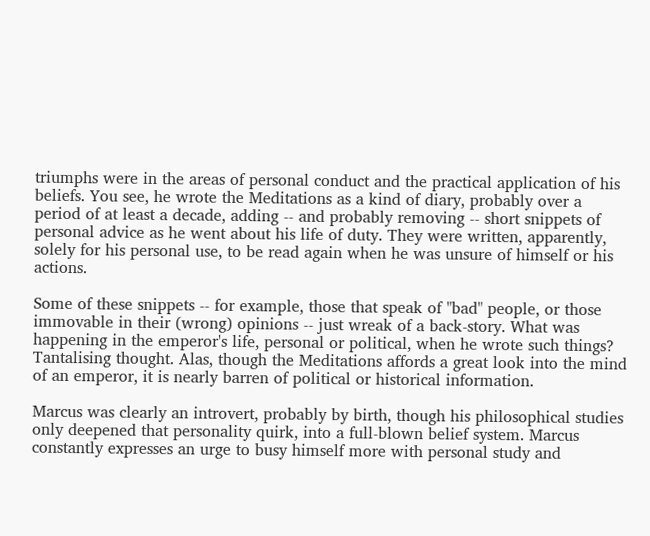triumphs were in the areas of personal conduct and the practical application of his beliefs. You see, he wrote the Meditations as a kind of diary, probably over a period of at least a decade, adding -- and probably removing -- short snippets of personal advice as he went about his life of duty. They were written, apparently, solely for his personal use, to be read again when he was unsure of himself or his actions.

Some of these snippets -- for example, those that speak of "bad" people, or those immovable in their (wrong) opinions -- just wreak of a back-story. What was happening in the emperor's life, personal or political, when he wrote such things? Tantalising thought. Alas, though the Meditations affords a great look into the mind of an emperor, it is nearly barren of political or historical information.

Marcus was clearly an introvert, probably by birth, though his philosophical studies only deepened that personality quirk, into a full-blown belief system. Marcus constantly expresses an urge to busy himself more with personal study and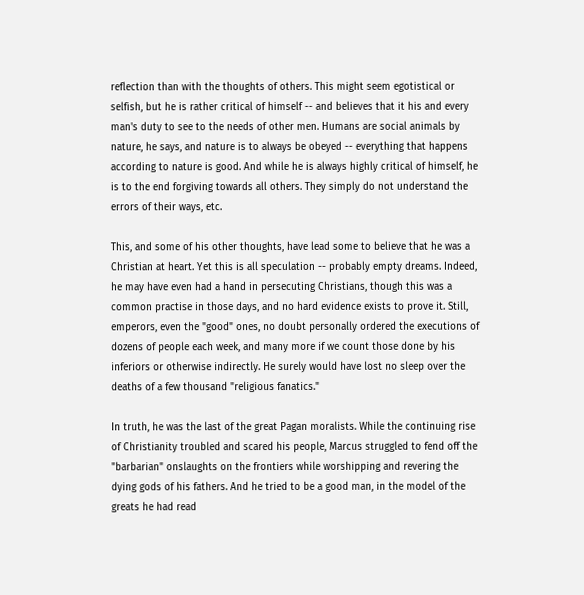reflection than with the thoughts of others. This might seem egotistical or selfish, but he is rather critical of himself -- and believes that it his and every man's duty to see to the needs of other men. Humans are social animals by nature, he says, and nature is to always be obeyed -- everything that happens according to nature is good. And while he is always highly critical of himself, he is to the end forgiving towards all others. They simply do not understand the errors of their ways, etc.

This, and some of his other thoughts, have lead some to believe that he was a Christian at heart. Yet this is all speculation -- probably empty dreams. Indeed, he may have even had a hand in persecuting Christians, though this was a common practise in those days, and no hard evidence exists to prove it. Still, emperors, even the "good" ones, no doubt personally ordered the executions of dozens of people each week, and many more if we count those done by his inferiors or otherwise indirectly. He surely would have lost no sleep over the deaths of a few thousand "religious fanatics."

In truth, he was the last of the great Pagan moralists. While the continuing rise of Christianity troubled and scared his people, Marcus struggled to fend off the "barbarian" onslaughts on the frontiers while worshipping and revering the dying gods of his fathers. And he tried to be a good man, in the model of the greats he had read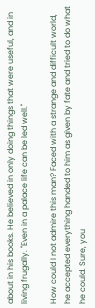about in his books. He believed in only doing things that were useful, and in living frugally. "Even in a palace life can be led well."

How could I not admire this man? Faced with a strange and difficult world, he accepted everything handed to him as given by fate and tried to do what he could. Sure, you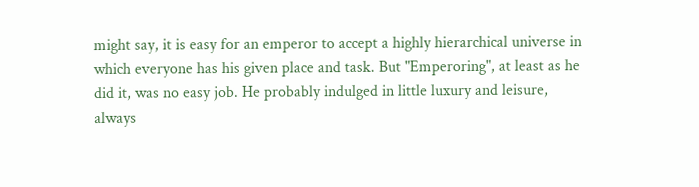might say, it is easy for an emperor to accept a highly hierarchical universe in which everyone has his given place and task. But "Emperoring", at least as he did it, was no easy job. He probably indulged in little luxury and leisure, always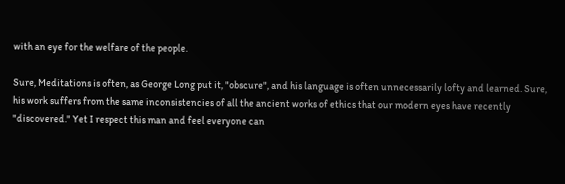with an eye for the welfare of the people.

Sure, Meditations is often, as George Long put it, "obscure", and his language is often unnecessarily lofty and learned. Sure, his work suffers from the same inconsistencies of all the ancient works of ethics that our modern eyes have recently "discovered." Yet I respect this man and feel everyone can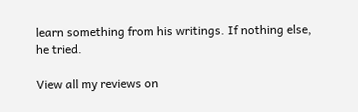learn something from his writings. If nothing else, he tried.

View all my reviews on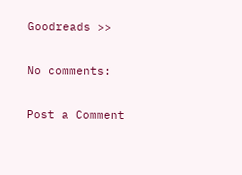Goodreads >>

No comments:

Post a Comment